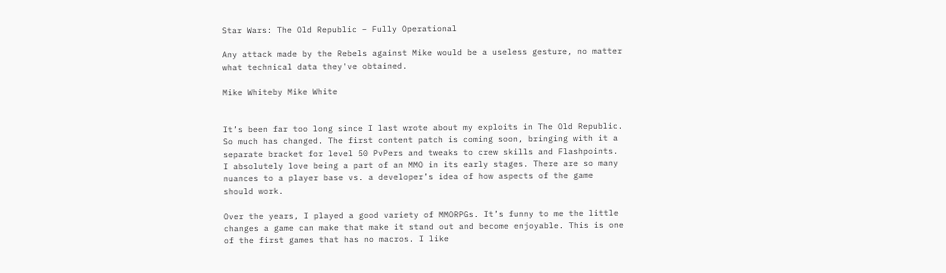Star Wars: The Old Republic – Fully Operational

Any attack made by the Rebels against Mike would be a useless gesture, no matter what technical data they've obtained.

Mike Whiteby Mike White


It’s been far too long since I last wrote about my exploits in The Old Republic. So much has changed. The first content patch is coming soon, bringing with it a separate bracket for level 50 PvPers and tweaks to crew skills and Flashpoints. I absolutely love being a part of an MMO in its early stages. There are so many nuances to a player base vs. a developer’s idea of how aspects of the game should work.

Over the years, I played a good variety of MMORPGs. It’s funny to me the little changes a game can make that make it stand out and become enjoyable. This is one of the first games that has no macros. I like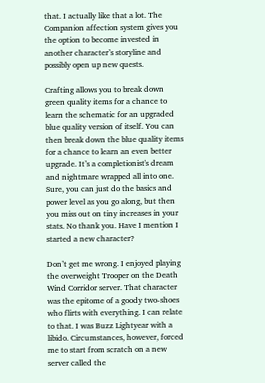that. I actually like that a lot. The Companion affection system gives you the option to become invested in another character’s storyline and possibly open up new quests.

Crafting allows you to break down green quality items for a chance to learn the schematic for an upgraded blue quality version of itself. You can then break down the blue quality items for a chance to learn an even better upgrade. It’s a completionist's dream and nightmare wrapped all into one. Sure, you can just do the basics and power level as you go along, but then you miss out on tiny increases in your stats. No thank you. Have I mention I started a new character?

Don’t get me wrong. I enjoyed playing the overweight Trooper on the Death Wind Corridor server. That character was the epitome of a goody two-shoes who flirts with everything. I can relate to that. I was Buzz Lightyear with a libido. Circumstances, however, forced me to start from scratch on a new server called the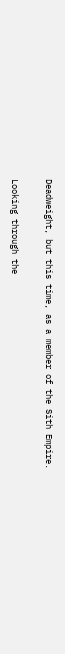Deadweight, but this time, as a member of the Sith Empire.

Looking through the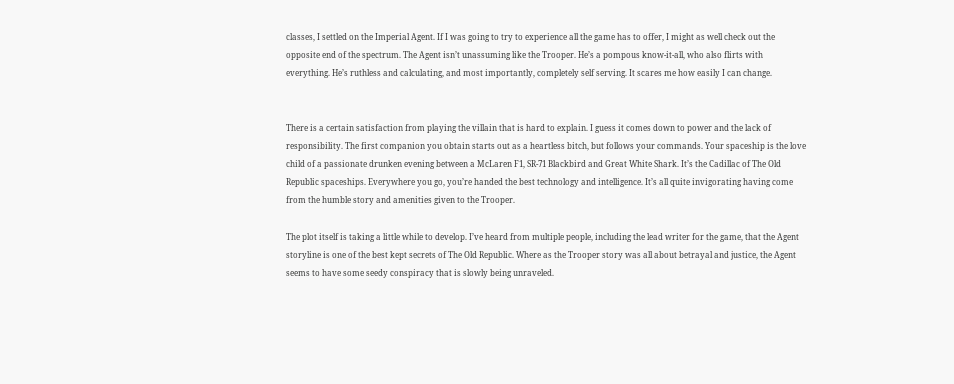classes, I settled on the Imperial Agent. If I was going to try to experience all the game has to offer, I might as well check out the opposite end of the spectrum. The Agent isn’t unassuming like the Trooper. He’s a pompous know-it-all, who also flirts with everything. He’s ruthless and calculating, and most importantly, completely self serving. It scares me how easily I can change.


There is a certain satisfaction from playing the villain that is hard to explain. I guess it comes down to power and the lack of responsibility. The first companion you obtain starts out as a heartless bitch, but follows your commands. Your spaceship is the love child of a passionate drunken evening between a McLaren F1, SR-71 Blackbird and Great White Shark. It’s the Cadillac of The Old Republic spaceships. Everywhere you go, you’re handed the best technology and intelligence. It’s all quite invigorating having come from the humble story and amenities given to the Trooper.

The plot itself is taking a little while to develop. I’ve heard from multiple people, including the lead writer for the game, that the Agent storyline is one of the best kept secrets of The Old Republic. Where as the Trooper story was all about betrayal and justice, the Agent seems to have some seedy conspiracy that is slowly being unraveled.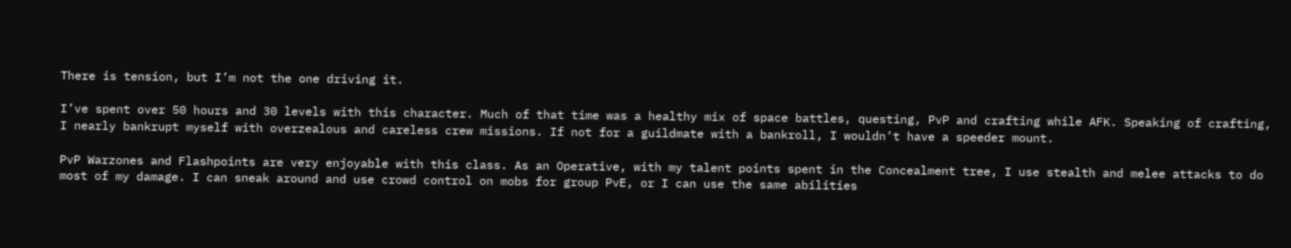There is tension, but I’m not the one driving it.

I’ve spent over 50 hours and 30 levels with this character. Much of that time was a healthy mix of space battles, questing, PvP and crafting while AFK. Speaking of crafting, I nearly bankrupt myself with overzealous and careless crew missions. If not for a guildmate with a bankroll, I wouldn’t have a speeder mount.

PvP Warzones and Flashpoints are very enjoyable with this class. As an Operative, with my talent points spent in the Concealment tree, I use stealth and melee attacks to do most of my damage. I can sneak around and use crowd control on mobs for group PvE, or I can use the same abilities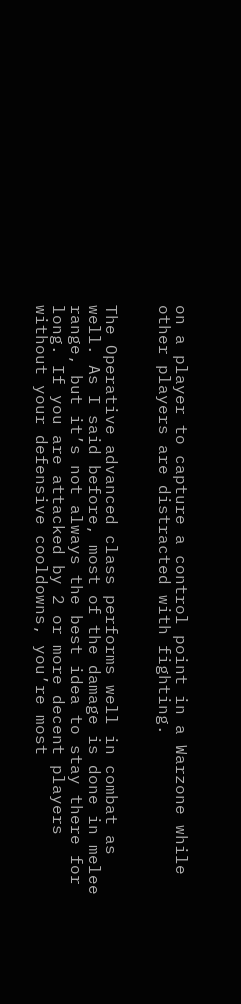on a player to capture a control point in a Warzone while other players are distracted with fighting.


The Operative advanced class performs well in combat as well. As I said before, most of the damage is done in melee range, but it’s not always the best idea to stay there for long. If you are attacked by 2 or more decent players without your defensive cooldowns, you’re most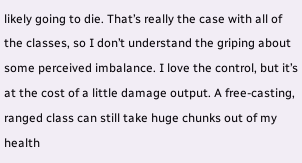likely going to die. That’s really the case with all of the classes, so I don’t understand the griping about some perceived imbalance. I love the control, but it’s at the cost of a little damage output. A free-casting, ranged class can still take huge chunks out of my health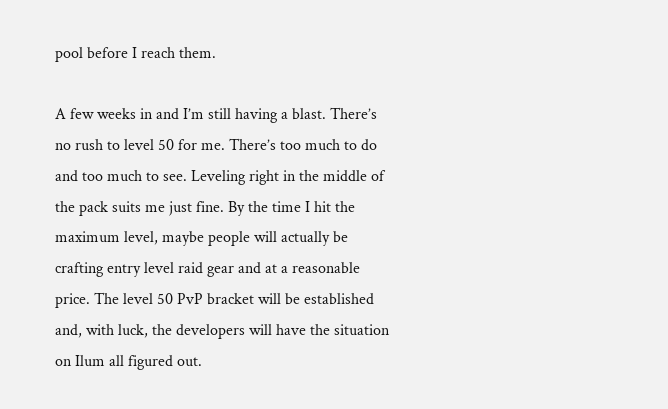pool before I reach them.

A few weeks in and I’m still having a blast. There’s no rush to level 50 for me. There’s too much to do and too much to see. Leveling right in the middle of the pack suits me just fine. By the time I hit the maximum level, maybe people will actually be crafting entry level raid gear and at a reasonable price. The level 50 PvP bracket will be established and, with luck, the developers will have the situation on Ilum all figured out.